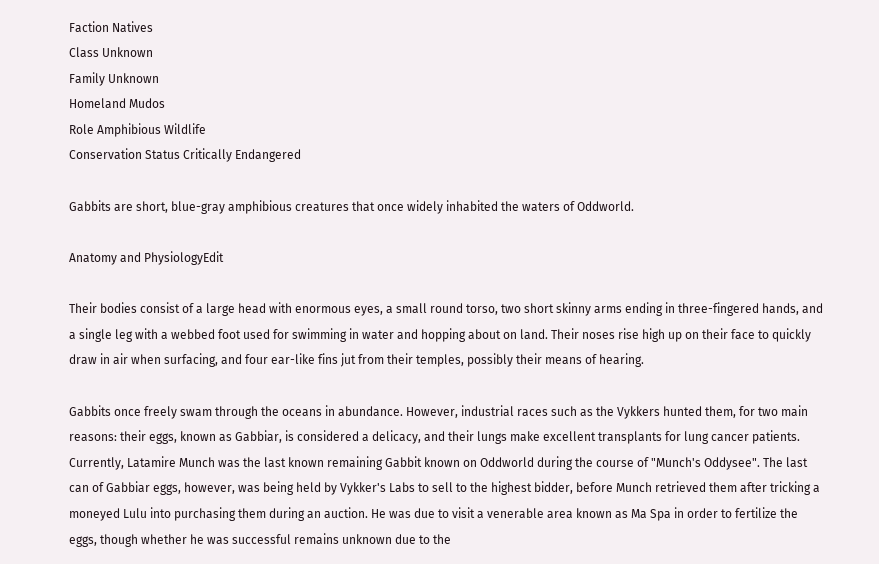Faction Natives
Class Unknown
Family Unknown
Homeland Mudos
Role Amphibious Wildlife
Conservation Status Critically Endangered

Gabbits are short, blue-gray amphibious creatures that once widely inhabited the waters of Oddworld.

Anatomy and PhysiologyEdit

Their bodies consist of a large head with enormous eyes, a small round torso, two short skinny arms ending in three-fingered hands, and a single leg with a webbed foot used for swimming in water and hopping about on land. Their noses rise high up on their face to quickly draw in air when surfacing, and four ear-like fins jut from their temples, possibly their means of hearing.

Gabbits once freely swam through the oceans in abundance. However, industrial races such as the Vykkers hunted them, for two main reasons: their eggs, known as Gabbiar, is considered a delicacy, and their lungs make excellent transplants for lung cancer patients. Currently, Latamire Munch was the last known remaining Gabbit known on Oddworld during the course of "Munch's Oddysee". The last can of Gabbiar eggs, however, was being held by Vykker's Labs to sell to the highest bidder, before Munch retrieved them after tricking a moneyed Lulu into purchasing them during an auction. He was due to visit a venerable area known as Ma Spa in order to fertilize the eggs, though whether he was successful remains unknown due to the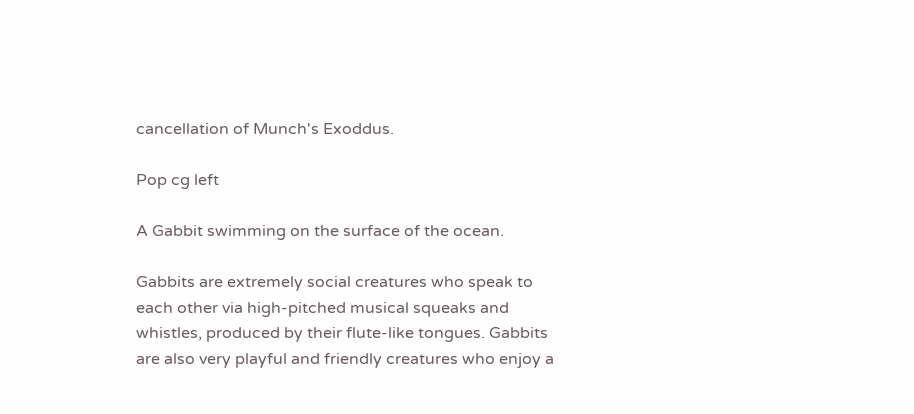cancellation of Munch's Exoddus.

Pop cg left

A Gabbit swimming on the surface of the ocean.

Gabbits are extremely social creatures who speak to each other via high-pitched musical squeaks and whistles, produced by their flute-like tongues. Gabbits are also very playful and friendly creatures who enjoy a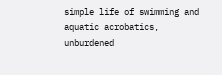simple life of swimming and aquatic acrobatics, unburdened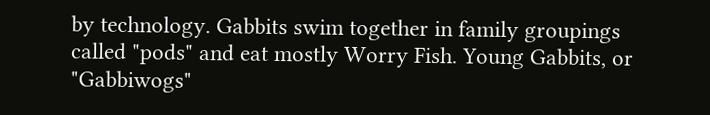by technology. Gabbits swim together in family groupings called "pods" and eat mostly Worry Fish. Young Gabbits, or "Gabbiwogs"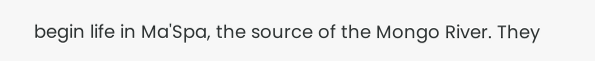begin life in Ma'Spa, the source of the Mongo River. They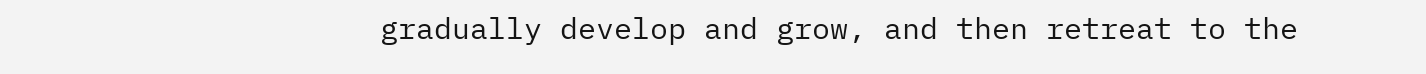gradually develop and grow, and then retreat to the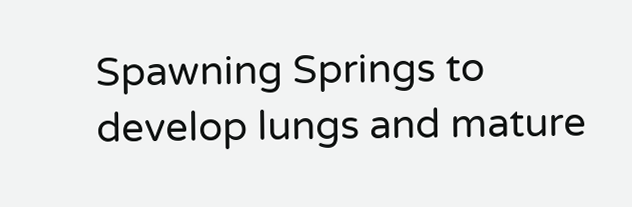Spawning Springs to develop lungs and mature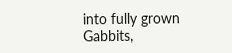into fully grown Gabbits,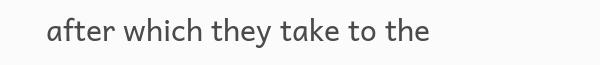after which they take to the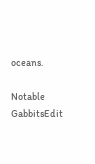oceans.

Notable GabbitsEdit